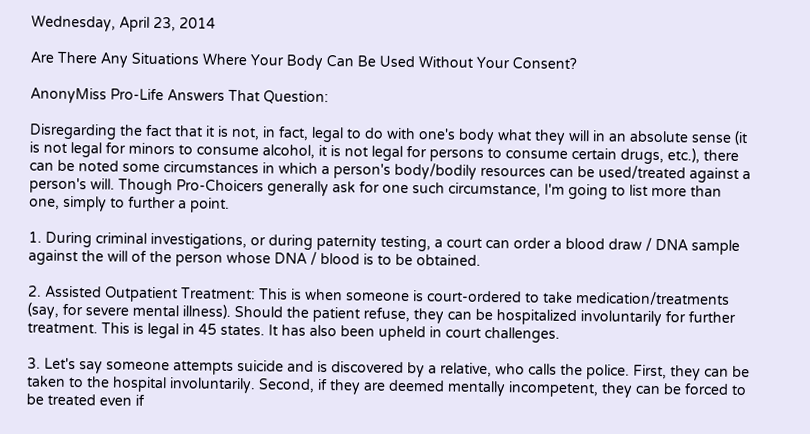Wednesday, April 23, 2014

Are There Any Situations Where Your Body Can Be Used Without Your Consent?

AnonyMiss Pro-Life Answers That Question:

Disregarding the fact that it is not, in fact, legal to do with one's body what they will in an absolute sense (it is not legal for minors to consume alcohol, it is not legal for persons to consume certain drugs, etc.), there can be noted some circumstances in which a person's body/bodily resources can be used/treated against a person's will. Though Pro-Choicers generally ask for one such circumstance, I'm going to list more than one, simply to further a point.

1. During criminal investigations, or during paternity testing, a court can order a blood draw / DNA sample against the will of the person whose DNA / blood is to be obtained.

2. Assisted Outpatient Treatment: This is when someone is court-ordered to take medication/treatments (say, for severe mental illness). Should the patient refuse, they can be hospitalized involuntarily for further treatment. This is legal in 45 states. It has also been upheld in court challenges.

3. Let's say someone attempts suicide and is discovered by a relative, who calls the police. First, they can be taken to the hospital involuntarily. Second, if they are deemed mentally incompetent, they can be forced to be treated even if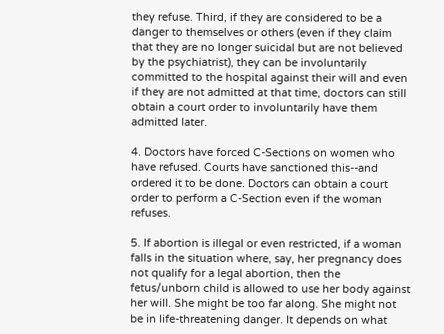they refuse. Third, if they are considered to be a danger to themselves or others (even if they claim that they are no longer suicidal but are not believed by the psychiatrist), they can be involuntarily committed to the hospital against their will and even if they are not admitted at that time, doctors can still obtain a court order to involuntarily have them admitted later.

4. Doctors have forced C-Sections on women who have refused. Courts have sanctioned this--and ordered it to be done. Doctors can obtain a court order to perform a C-Section even if the woman refuses.

5. If abortion is illegal or even restricted, if a woman falls in the situation where, say, her pregnancy does not qualify for a legal abortion, then the fetus/unborn child is allowed to use her body against her will. She might be too far along. She might not be in life-threatening danger. It depends on what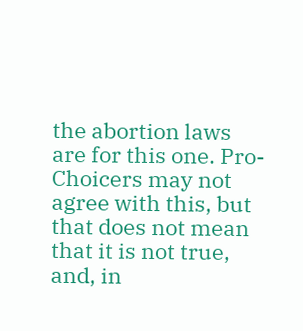the abortion laws are for this one. Pro-Choicers may not agree with this, but that does not mean that it is not true, and, in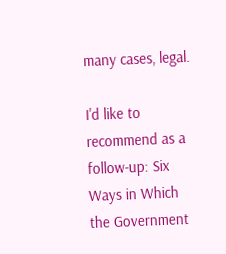many cases, legal.

I'd like to recommend as a follow-up: Six Ways in Which the Government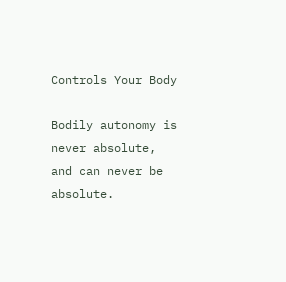Controls Your Body

Bodily autonomy is never absolute, and can never be absolute.